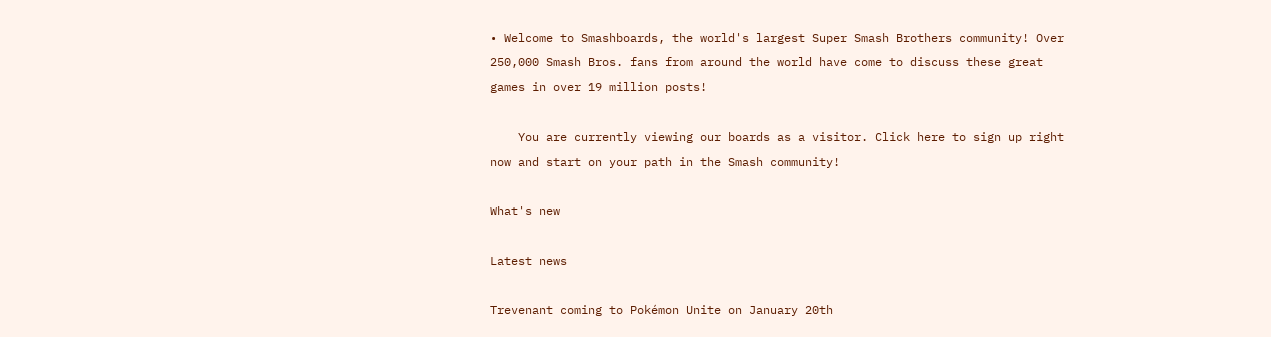• Welcome to Smashboards, the world's largest Super Smash Brothers community! Over 250,000 Smash Bros. fans from around the world have come to discuss these great games in over 19 million posts!

    You are currently viewing our boards as a visitor. Click here to sign up right now and start on your path in the Smash community!

What's new

Latest news

Trevenant coming to Pokémon Unite on January 20th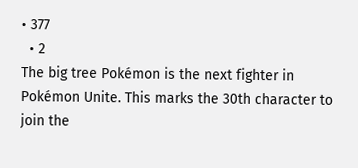• 377
  • 2
The big tree Pokémon is the next fighter in Pokémon Unite. This marks the 30th character to join the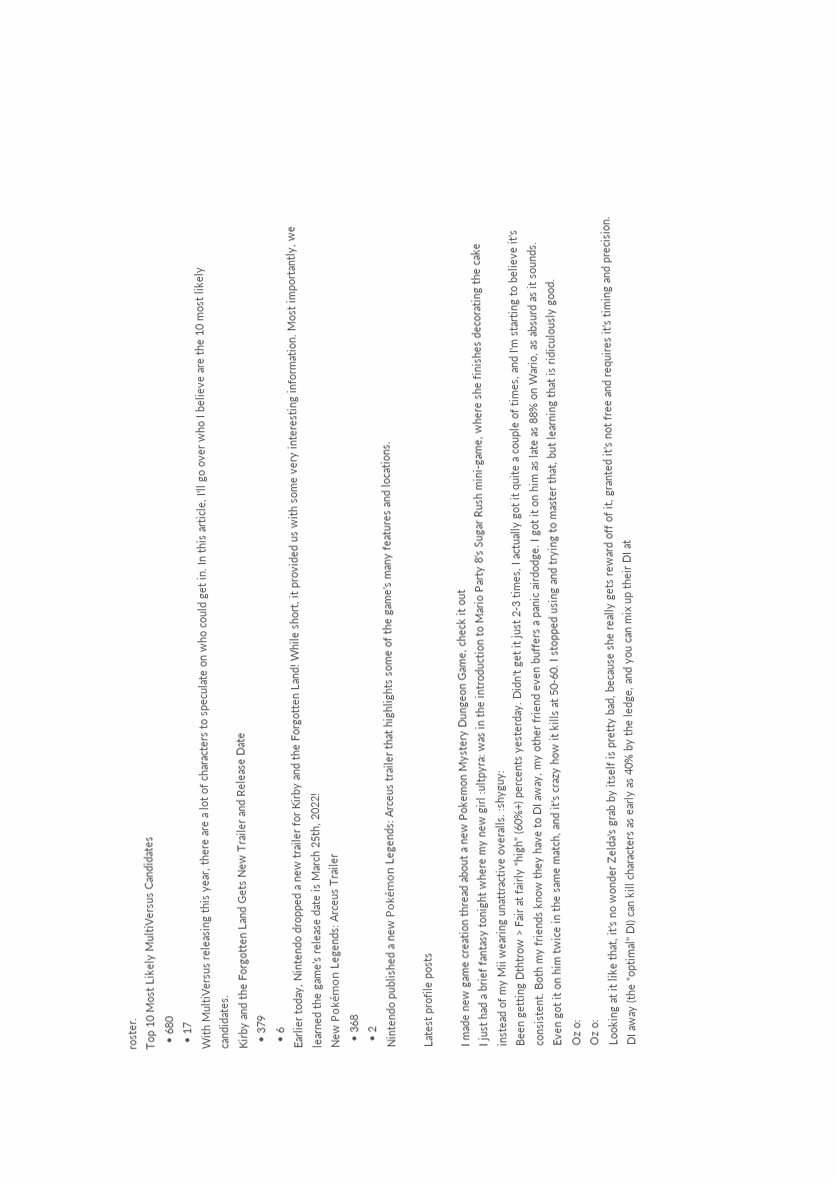roster.
Top 10 Most Likely MultiVersus Candidates
  • 680
  • 17
With MultiVersus releasing this year, there are a lot of characters to speculate on who could get in. In this article, I'll go over who I believe are the 10 most likely candidates.
Kirby and the Forgotten Land Gets New Trailer and Release Date
  • 379
  • 6
Earlier today, Nintendo dropped a new trailer for Kirby and the Forgotten Land! While short, it provided us with some very interesting information. Most importantly, we learned the game’s release date is March 25th, 2022!
New Pokémon Legends: Arceus Trailer
  • 368
  • 2
Nintendo published a new Pokémon Legends: Arceus trailer that highlights some of the game's many features and locations.

Latest profile posts

I made new game creation thread about a new Pokemon Mystery Dungeon Game, check it out
I just had a brief fantasy tonight where my new girl :ultpyra: was in the introduction to Mario Party 8's Sugar Rush mini-game, where she finishes decorating the cake instead of my Mii wearing unattractive overalls. :shyguy:
Been getting Dthtrow > Fair at fairly "high" (60%+) percents yesterday. Didn't get it just 2-3 times, I actually got it quite a couple of times, and I'm starting to believe it's consistent. Both my friends know they have to DI away, my other friend even buffers a panic airdodge. I got it on him as late as 88% on Wario, as absurd as it sounds. Even got it on him twice in the same match, and it's crazy how it kills at 50-60. I stopped using and trying to master that, but learning that is ridiculously good.
Oz o:
Oz o:
Looking at it like that, it's no wonder Zelda's grab by itself is pretty bad, because she really gets reward off of it, granted it's not free and requires it's timing and precision. DI away (the "optimal" DI) can kill characters as early as 40% by the ledge, and you can mix up their DI at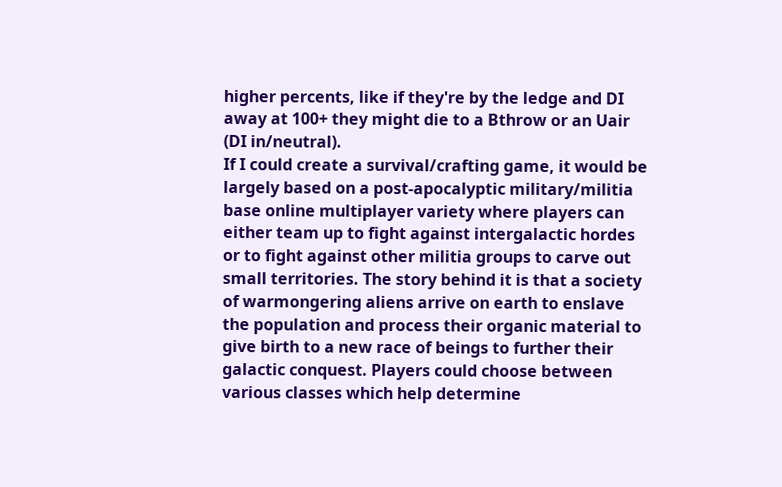higher percents, like if they're by the ledge and DI away at 100+ they might die to a Bthrow or an Uair (DI in/neutral).
If I could create a survival/crafting game, it would be largely based on a post-apocalyptic military/militia base online multiplayer variety where players can either team up to fight against intergalactic hordes or to fight against other militia groups to carve out small territories. The story behind it is that a society of warmongering aliens arrive on earth to enslave the population and process their organic material to give birth to a new race of beings to further their galactic conquest. Players could choose between various classes which help determine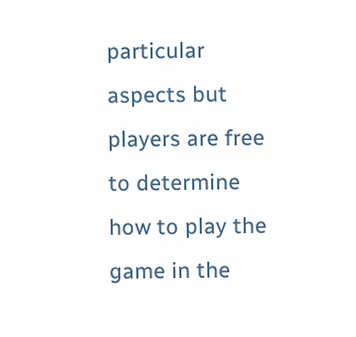particular aspects but players are free to determine how to play the game in the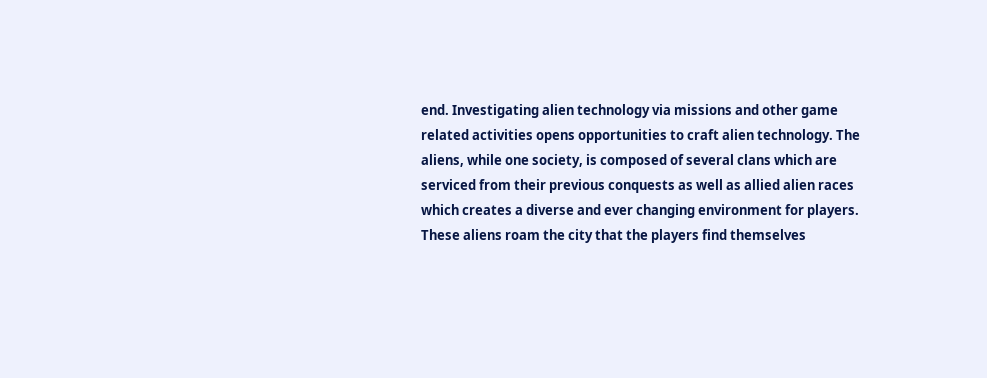end. Investigating alien technology via missions and other game related activities opens opportunities to craft alien technology. The aliens, while one society, is composed of several clans which are serviced from their previous conquests as well as allied alien races which creates a diverse and ever changing environment for players. These aliens roam the city that the players find themselves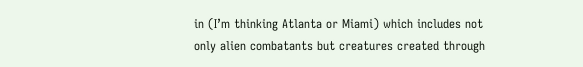in (I’m thinking Atlanta or Miami) which includes not only alien combatants but creatures created through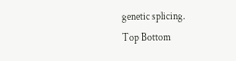genetic splicing.
Top Bottom